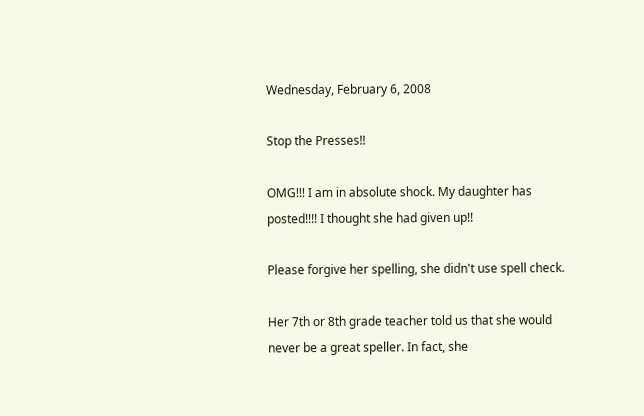Wednesday, February 6, 2008

Stop the Presses!!

OMG!!! I am in absolute shock. My daughter has posted!!!! I thought she had given up!!

Please forgive her spelling, she didn't use spell check.

Her 7th or 8th grade teacher told us that she would never be a great speller. In fact, she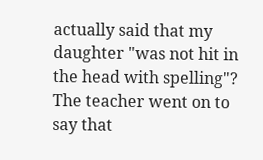actually said that my daughter "was not hit in the head with spelling"? The teacher went on to say that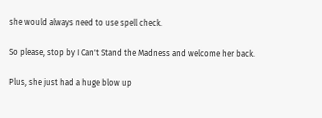she would always need to use spell check.

So please, stop by I Can't Stand the Madness and welcome her back.

Plus, she just had a huge blow up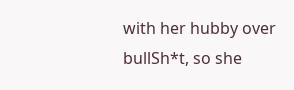with her hubby over bullSh*t, so she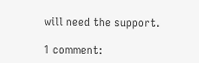will need the support.

1 comment: